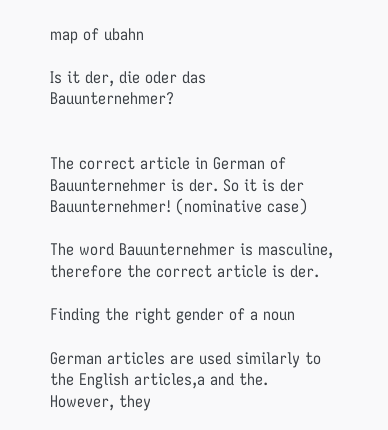map of ubahn

Is it der, die oder das Bauunternehmer?


The correct article in German of Bauunternehmer is der. So it is der Bauunternehmer! (nominative case)

The word Bauunternehmer is masculine, therefore the correct article is der.

Finding the right gender of a noun

German articles are used similarly to the English articles,a and the. However, they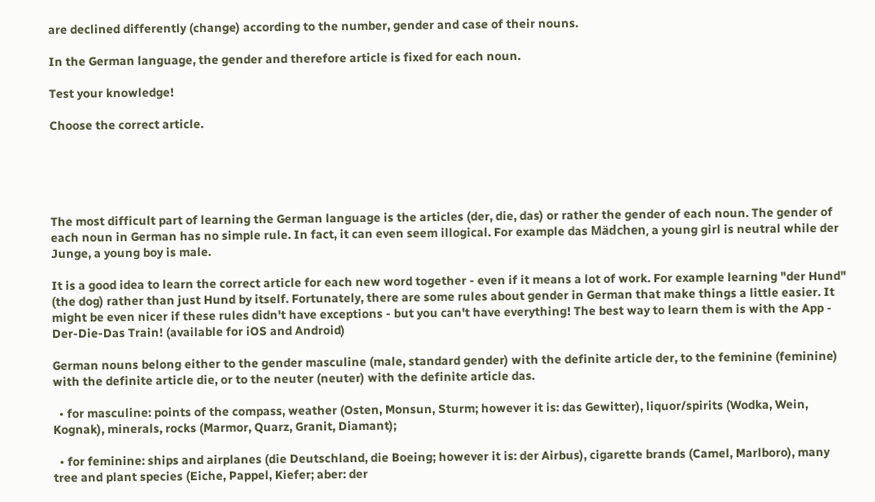are declined differently (change) according to the number, gender and case of their nouns.

In the German language, the gender and therefore article is fixed for each noun.

Test your knowledge!

Choose the correct article.





The most difficult part of learning the German language is the articles (der, die, das) or rather the gender of each noun. The gender of each noun in German has no simple rule. In fact, it can even seem illogical. For example das Mädchen, a young girl is neutral while der Junge, a young boy is male.

It is a good idea to learn the correct article for each new word together - even if it means a lot of work. For example learning "der Hund" (the dog) rather than just Hund by itself. Fortunately, there are some rules about gender in German that make things a little easier. It might be even nicer if these rules didn't have exceptions - but you can't have everything! The best way to learn them is with the App - Der-Die-Das Train! (available for iOS and Android)

German nouns belong either to the gender masculine (male, standard gender) with the definite article der, to the feminine (feminine) with the definite article die, or to the neuter (neuter) with the definite article das.

  • for masculine: points of the compass, weather (Osten, Monsun, Sturm; however it is: das Gewitter), liquor/spirits (Wodka, Wein, Kognak), minerals, rocks (Marmor, Quarz, Granit, Diamant);

  • for feminine: ships and airplanes (die Deutschland, die Boeing; however it is: der Airbus), cigarette brands (Camel, Marlboro), many tree and plant species (Eiche, Pappel, Kiefer; aber: der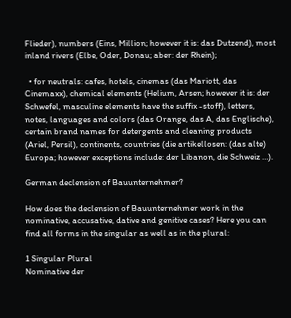Flieder), numbers (Eins, Million; however it is: das Dutzend), most inland rivers (Elbe, Oder, Donau; aber: der Rhein);

  • for neutrals: cafes, hotels, cinemas (das Mariott, das Cinemaxx), chemical elements (Helium, Arsen; however it is: der Schwefel, masculine elements have the suffix -stoff), letters, notes, languages and colors (das Orange, das A, das Englische), certain brand names for detergents and cleaning products (Ariel, Persil), continents, countries (die artikellosen: (das alte) Europa; however exceptions include: der Libanon, die Schweiz …).

German declension of Bauunternehmer?

How does the declension of Bauunternehmer work in the nominative, accusative, dative and genitive cases? Here you can find all forms in the singular as well as in the plural:

1 Singular Plural
Nominative der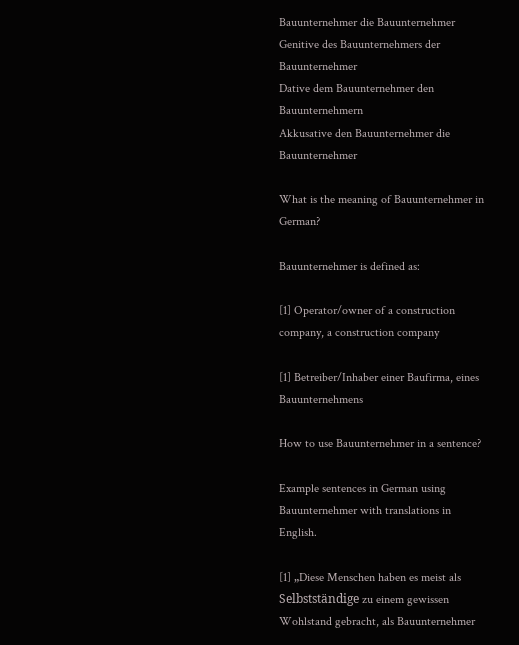Bauunternehmer die Bauunternehmer
Genitive des Bauunternehmers der Bauunternehmer
Dative dem Bauunternehmer den Bauunternehmern
Akkusative den Bauunternehmer die Bauunternehmer

What is the meaning of Bauunternehmer in German?

Bauunternehmer is defined as:

[1] Operator/owner of a construction company, a construction company

[1] Betreiber/Inhaber einer Baufirma, eines Bauunternehmens

How to use Bauunternehmer in a sentence?

Example sentences in German using Bauunternehmer with translations in English.

[1] „Diese Menschen haben es meist als Selbstständige zu einem gewissen Wohlstand gebracht, als Bauunternehmer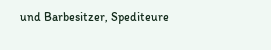und Barbesitzer, Spediteure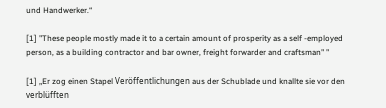und Handwerker.“

[1] "These people mostly made it to a certain amount of prosperity as a self -employed person, as a building contractor and bar owner, freight forwarder and craftsman" "

[1] „Er zog einen Stapel Veröffentlichungen aus der Schublade und knallte sie vor den verblüfften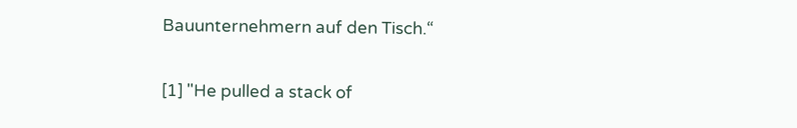Bauunternehmern auf den Tisch.“

[1] "He pulled a stack of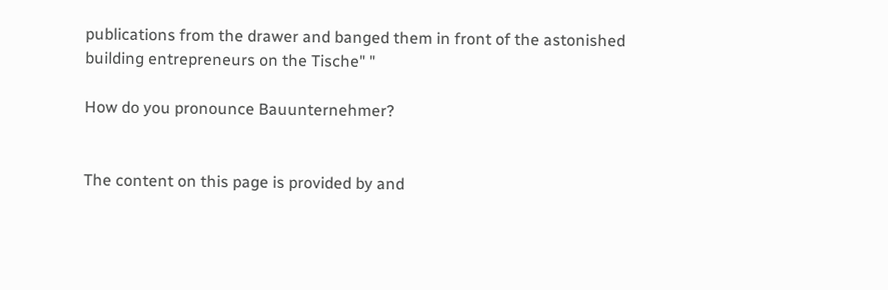publications from the drawer and banged them in front of the astonished building entrepreneurs on the Tische" "

How do you pronounce Bauunternehmer?


The content on this page is provided by and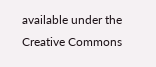available under the Creative Commons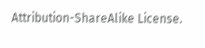Attribution-ShareAlike License.